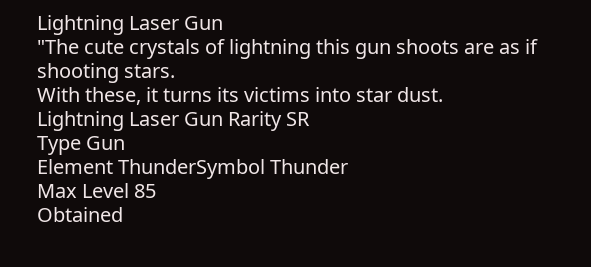Lightning Laser Gun
"The cute crystals of lightning this gun shoots are as if shooting stars.
With these, it turns its victims into star dust.
Lightning Laser Gun Rarity SR
Type Gun
Element ThunderSymbol Thunder
Max Level 85
Obtained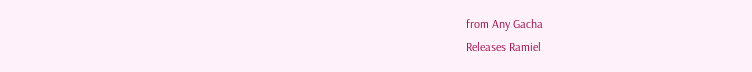from Any Gacha
Releases Ramiel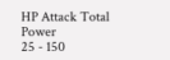HP Attack Total Power
25 - 150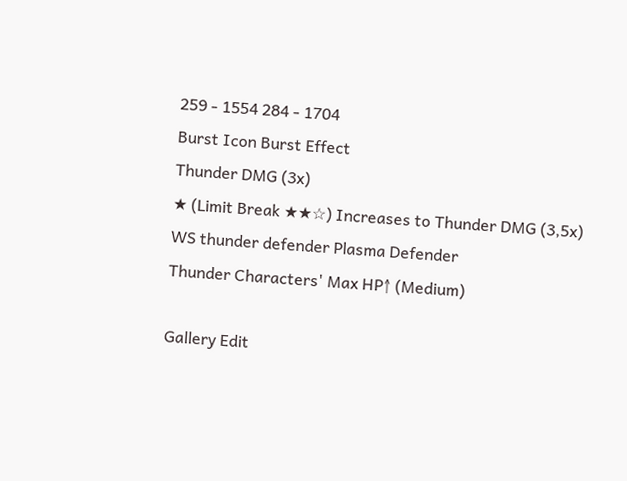259 - 1554 284 - 1704
Burst Icon Burst Effect
Thunder DMG (3x)
★ (Limit Break ★★☆) Increases to Thunder DMG (3,5x)
WS thunder defender Plasma Defender
Thunder Characters' Max HP↑ (Medium)

Gallery Edit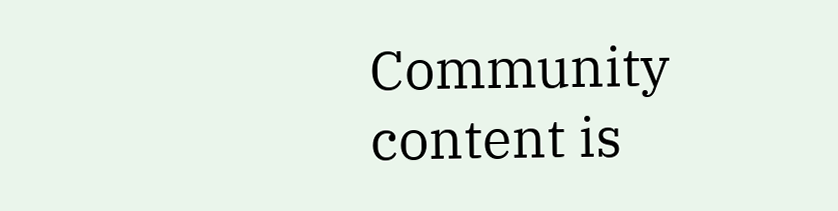Community content is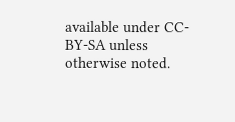available under CC-BY-SA unless otherwise noted.